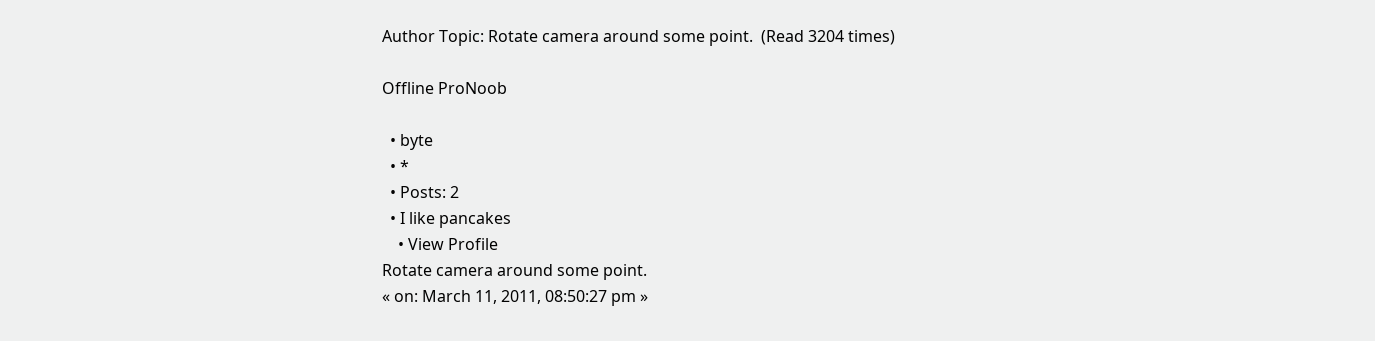Author Topic: Rotate camera around some point.  (Read 3204 times)

Offline ProNoob

  • byte
  • *
  • Posts: 2
  • I like pancakes
    • View Profile
Rotate camera around some point.
« on: March 11, 2011, 08:50:27 pm »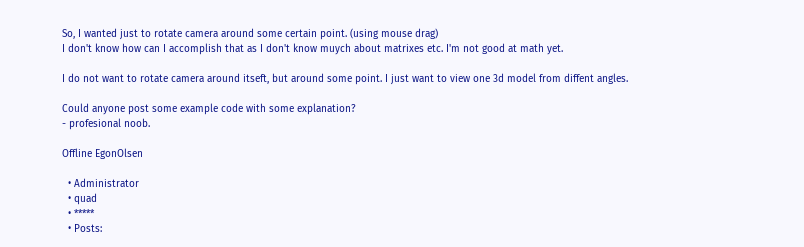So, I wanted just to rotate camera around some certain point. (using mouse drag)
I don't know how can I accomplish that as I don't know muych about matrixes etc. I'm not good at math yet.

I do not want to rotate camera around itseft, but around some point. I just want to view one 3d model from diffent angles.

Could anyone post some example code with some explanation?
- profesional noob.

Offline EgonOlsen

  • Administrator
  • quad
  • *****
  • Posts: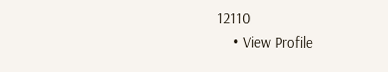12110
    • View Profile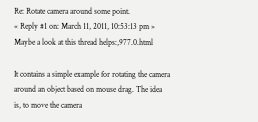Re: Rotate camera around some point.
« Reply #1 on: March 11, 2011, 10:53:13 pm »
Maybe a look at this thread helps:,977.0.html

It contains a simple example for rotating the camera around an object based on mouse drag. The idea is, to move the camera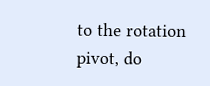to the rotation pivot, do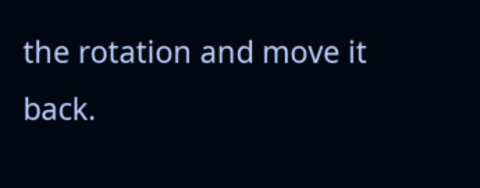the rotation and move it back.